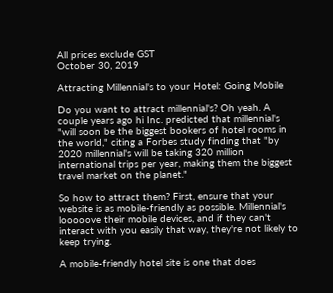All prices exclude GST
October 30, 2019

Attracting Millennial's to your Hotel: Going Mobile

Do you want to attract millennial's? Oh yeah. A couple years ago hi Inc. predicted that millennial's "will soon be the biggest bookers of hotel rooms in the world," citing a Forbes study finding that "by 2020 millennial's will be taking 320 million international trips per year, making them the biggest travel market on the planet."

So how to attract them? First, ensure that your website is as mobile-friendly as possible. Millennial's looooove their mobile devices, and if they can't interact with you easily that way, they're not likely to keep trying.

A mobile-friendly hotel site is one that does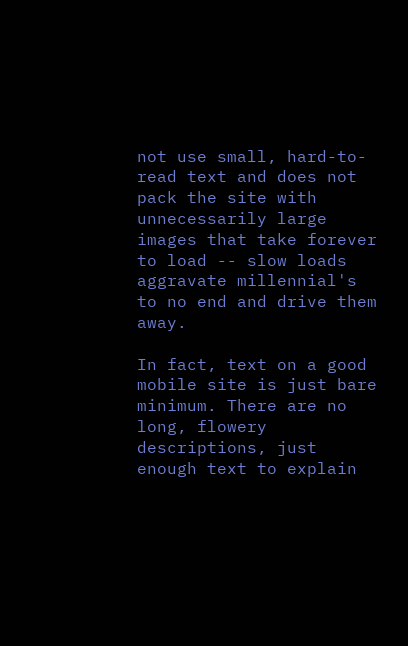not use small, hard-to-read text and does not pack the site with unnecessarily large images that take forever to load -- slow loads aggravate millennial's to no end and drive them away.

In fact, text on a good mobile site is just bare minimum. There are no long, flowery descriptions, just enough text to explain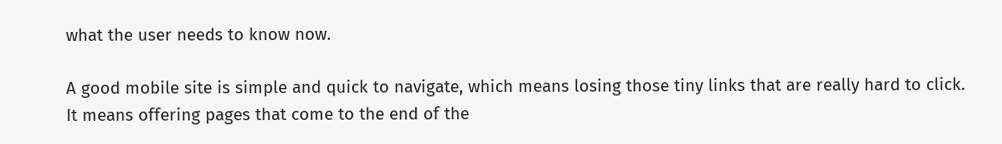what the user needs to know now.

A good mobile site is simple and quick to navigate, which means losing those tiny links that are really hard to click. It means offering pages that come to the end of the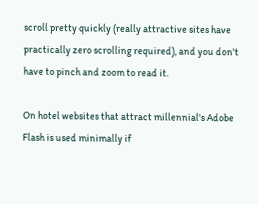scroll pretty quickly (really attractive sites have practically zero scrolling required), and you don't have to pinch and zoom to read it.

On hotel websites that attract millennial's Adobe Flash is used minimally if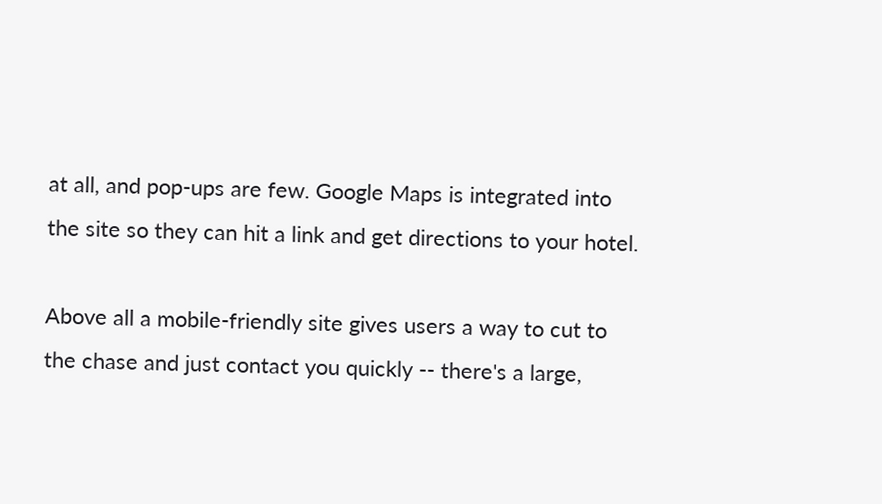at all, and pop-ups are few. Google Maps is integrated into the site so they can hit a link and get directions to your hotel.

Above all a mobile-friendly site gives users a way to cut to the chase and just contact you quickly -- there's a large,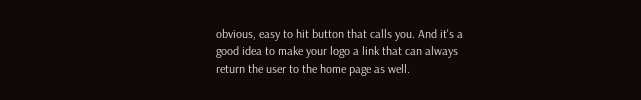obvious, easy to hit button that calls you. And it's a good idea to make your logo a link that can always return the user to the home page as well.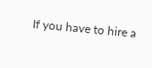If you have to hire a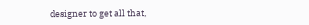designer to get all that,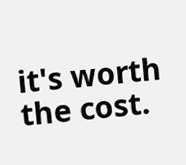it's worth the cost.